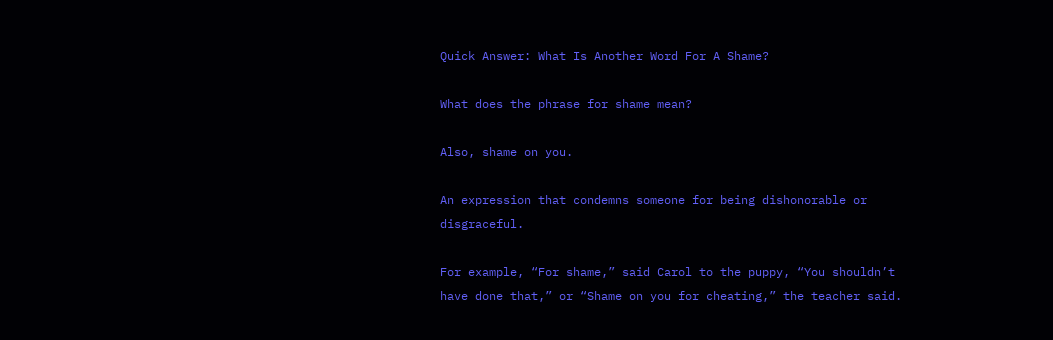Quick Answer: What Is Another Word For A Shame?

What does the phrase for shame mean?

Also, shame on you.

An expression that condemns someone for being dishonorable or disgraceful.

For example, “For shame,” said Carol to the puppy, “You shouldn’t have done that,” or “Shame on you for cheating,” the teacher said.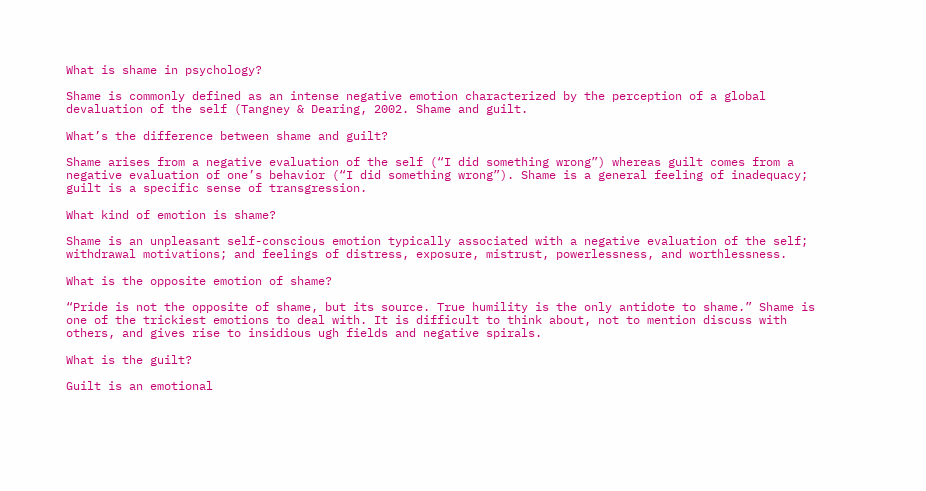What is shame in psychology?

Shame is commonly defined as an intense negative emotion characterized by the perception of a global devaluation of the self (Tangney & Dearing, 2002. Shame and guilt.

What’s the difference between shame and guilt?

Shame arises from a negative evaluation of the self (“I did something wrong”) whereas guilt comes from a negative evaluation of one’s behavior (“I did something wrong”). Shame is a general feeling of inadequacy; guilt is a specific sense of transgression.

What kind of emotion is shame?

Shame is an unpleasant self-conscious emotion typically associated with a negative evaluation of the self; withdrawal motivations; and feelings of distress, exposure, mistrust, powerlessness, and worthlessness.

What is the opposite emotion of shame?

“Pride is not the opposite of shame, but its source. True humility is the only antidote to shame.” Shame is one of the trickiest emotions to deal with. It is difficult to think about, not to mention discuss with others, and gives rise to insidious ugh fields and negative spirals.

What is the guilt?

Guilt is an emotional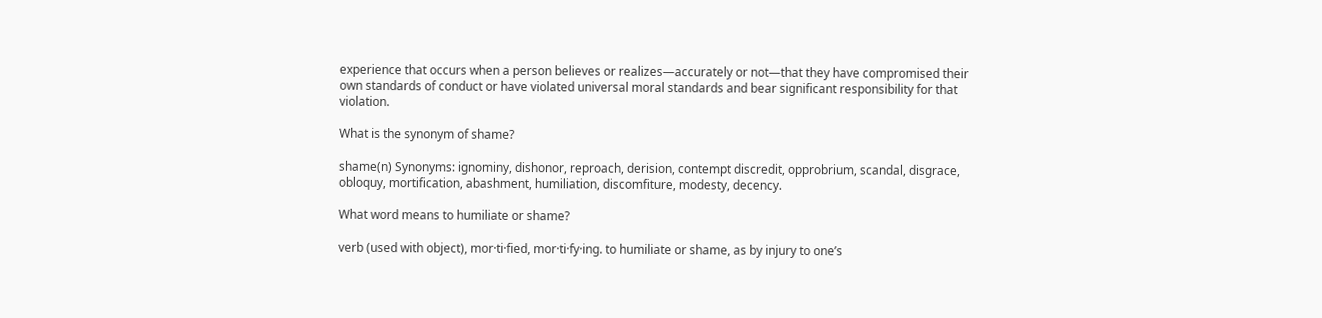experience that occurs when a person believes or realizes—accurately or not—that they have compromised their own standards of conduct or have violated universal moral standards and bear significant responsibility for that violation.

What is the synonym of shame?

shame(n) Synonyms: ignominy, dishonor, reproach, derision, contempt discredit, opprobrium, scandal, disgrace, obloquy, mortification, abashment, humiliation, discomfiture, modesty, decency.

What word means to humiliate or shame?

verb (used with object), mor·ti·fied, mor·ti·fy·ing. to humiliate or shame, as by injury to one’s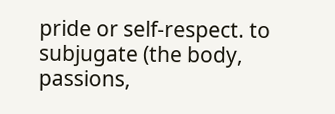pride or self-respect. to subjugate (the body, passions,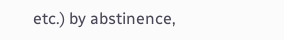etc.) by abstinence,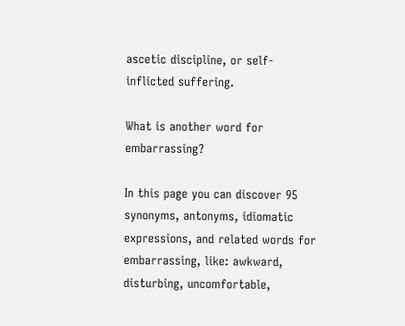ascetic discipline, or self-inflicted suffering.

What is another word for embarrassing?

In this page you can discover 95 synonyms, antonyms, idiomatic expressions, and related words for embarrassing, like: awkward, disturbing, uncomfortable,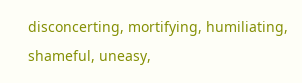disconcerting, mortifying, humiliating, shameful, uneasy,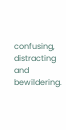confusing, distracting and bewildering.